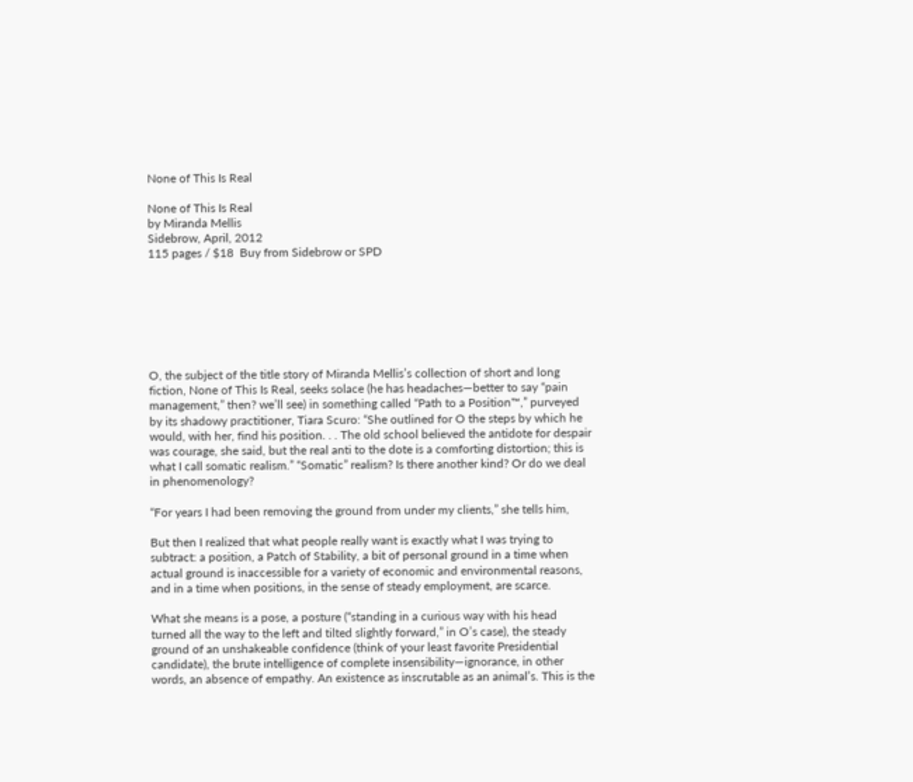None of This Is Real

None of This Is Real
by Miranda Mellis
Sidebrow, April, 2012
115 pages / $18  Buy from Sidebrow or SPD







O, the subject of the title story of Miranda Mellis’s collection of short and long fiction, None of This Is Real, seeks solace (he has headaches—better to say “pain management,” then? we’ll see) in something called “Path to a Position™,” purveyed by its shadowy practitioner, Tiara Scuro: “She outlined for O the steps by which he would, with her, find his position. . . The old school believed the antidote for despair was courage, she said, but the real anti to the dote is a comforting distortion; this is what I call somatic realism.” “Somatic” realism? Is there another kind? Or do we deal in phenomenology?

“For years I had been removing the ground from under my clients,” she tells him,

But then I realized that what people really want is exactly what I was trying to subtract: a position, a Patch of Stability, a bit of personal ground in a time when actual ground is inaccessible for a variety of economic and environmental reasons, and in a time when positions, in the sense of steady employment, are scarce.

What she means is a pose, a posture (“standing in a curious way with his head turned all the way to the left and tilted slightly forward,” in O’s case), the steady ground of an unshakeable confidence (think of your least favorite Presidential candidate), the brute intelligence of complete insensibility—ignorance, in other words, an absence of empathy. An existence as inscrutable as an animal’s. This is the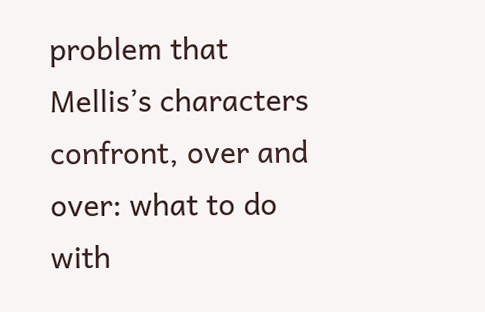problem that Mellis’s characters confront, over and over: what to do with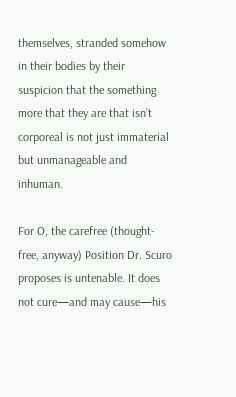themselves, stranded somehow in their bodies by their suspicion that the something more that they are that isn’t corporeal is not just immaterial but unmanageable and inhuman.

For O, the carefree (thought-free, anyway) Position Dr. Scuro proposes is untenable. It does not cure—and may cause—his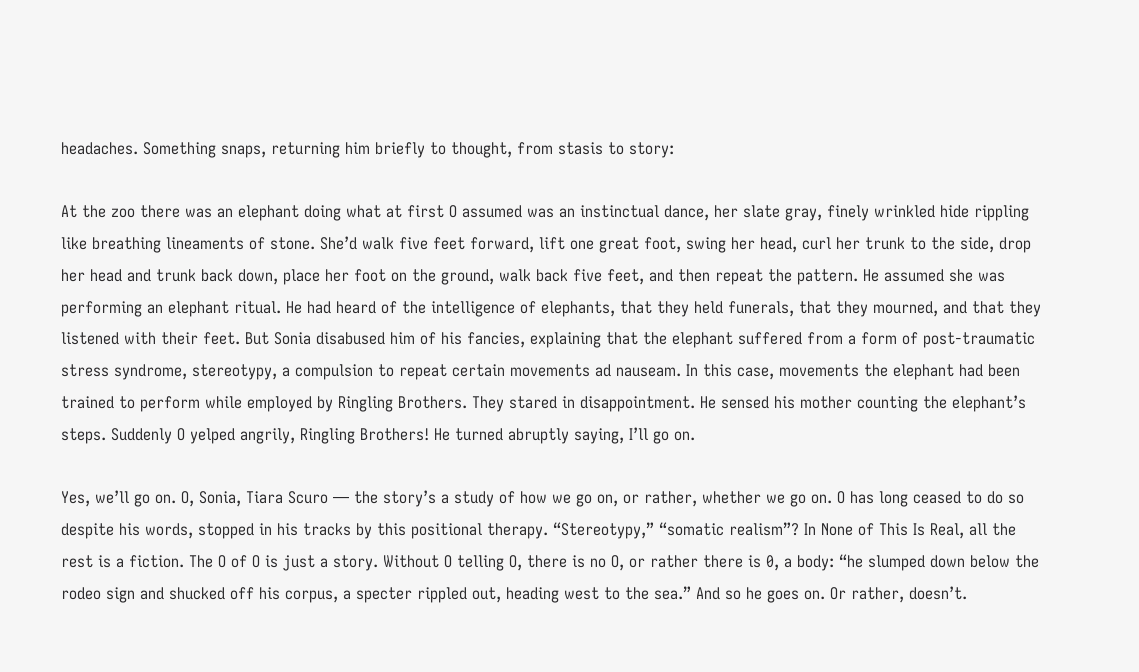headaches. Something snaps, returning him briefly to thought, from stasis to story:

At the zoo there was an elephant doing what at first O assumed was an instinctual dance, her slate gray, finely wrinkled hide rippling like breathing lineaments of stone. She’d walk five feet forward, lift one great foot, swing her head, curl her trunk to the side, drop her head and trunk back down, place her foot on the ground, walk back five feet, and then repeat the pattern. He assumed she was performing an elephant ritual. He had heard of the intelligence of elephants, that they held funerals, that they mourned, and that they listened with their feet. But Sonia disabused him of his fancies, explaining that the elephant suffered from a form of post-traumatic stress syndrome, stereotypy, a compulsion to repeat certain movements ad nauseam. In this case, movements the elephant had been trained to perform while employed by Ringling Brothers. They stared in disappointment. He sensed his mother counting the elephant’s steps. Suddenly O yelped angrily, Ringling Brothers! He turned abruptly saying, I’ll go on.

Yes, we’ll go on. O, Sonia, Tiara Scuro — the story’s a study of how we go on, or rather, whether we go on. O has long ceased to do so despite his words, stopped in his tracks by this positional therapy. “Stereotypy,” “somatic realism”? In None of This Is Real, all the rest is a fiction. The O of O is just a story. Without O telling O, there is no O, or rather there is 0, a body: “he slumped down below the rodeo sign and shucked off his corpus, a specter rippled out, heading west to the sea.” And so he goes on. Or rather, doesn’t.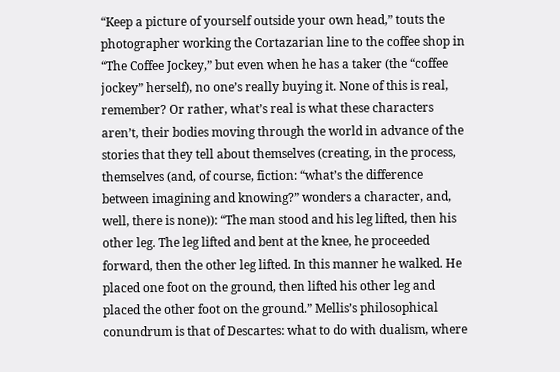“Keep a picture of yourself outside your own head,” touts the photographer working the Cortazarian line to the coffee shop in “The Coffee Jockey,” but even when he has a taker (the “coffee jockey” herself), no one’s really buying it. None of this is real, remember? Or rather, what’s real is what these characters aren’t, their bodies moving through the world in advance of the stories that they tell about themselves (creating, in the process, themselves (and, of course, fiction: “what’s the difference between imagining and knowing?” wonders a character, and, well, there is none)): “The man stood and his leg lifted, then his other leg. The leg lifted and bent at the knee, he proceeded forward, then the other leg lifted. In this manner he walked. He placed one foot on the ground, then lifted his other leg and placed the other foot on the ground.” Mellis’s philosophical conundrum is that of Descartes: what to do with dualism, where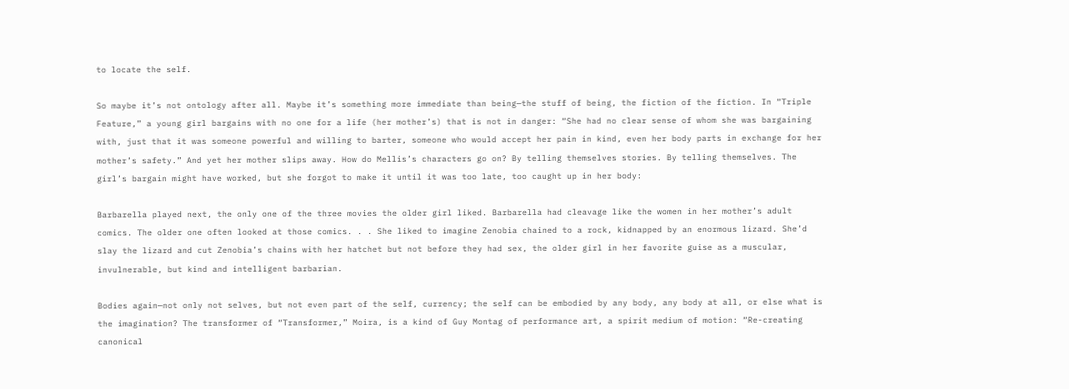to locate the self.

So maybe it’s not ontology after all. Maybe it’s something more immediate than being—the stuff of being, the fiction of the fiction. In “Triple Feature,” a young girl bargains with no one for a life (her mother’s) that is not in danger: “She had no clear sense of whom she was bargaining with, just that it was someone powerful and willing to barter, someone who would accept her pain in kind, even her body parts in exchange for her mother’s safety.” And yet her mother slips away. How do Mellis’s characters go on? By telling themselves stories. By telling themselves. The girl’s bargain might have worked, but she forgot to make it until it was too late, too caught up in her body:

Barbarella played next, the only one of the three movies the older girl liked. Barbarella had cleavage like the women in her mother’s adult comics. The older one often looked at those comics. . . She liked to imagine Zenobia chained to a rock, kidnapped by an enormous lizard. She’d slay the lizard and cut Zenobia’s chains with her hatchet but not before they had sex, the older girl in her favorite guise as a muscular, invulnerable, but kind and intelligent barbarian.

Bodies again—not only not selves, but not even part of the self, currency; the self can be embodied by any body, any body at all, or else what is the imagination? The transformer of “Transformer,” Moira, is a kind of Guy Montag of performance art, a spirit medium of motion: “Re-creating canonical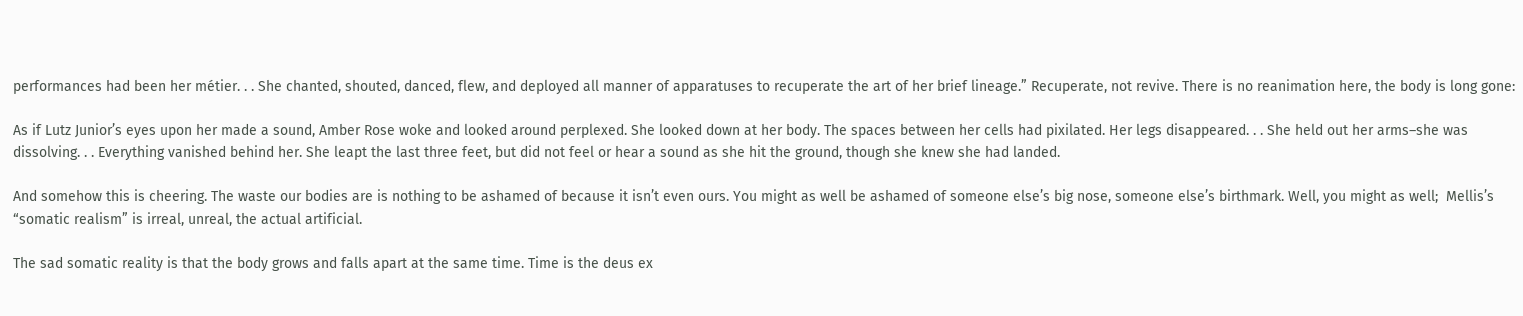performances had been her métier. . . She chanted, shouted, danced, flew, and deployed all manner of apparatuses to recuperate the art of her brief lineage.” Recuperate, not revive. There is no reanimation here, the body is long gone:

As if Lutz Junior’s eyes upon her made a sound, Amber Rose woke and looked around perplexed. She looked down at her body. The spaces between her cells had pixilated. Her legs disappeared. . . She held out her arms–she was dissolving. . . Everything vanished behind her. She leapt the last three feet, but did not feel or hear a sound as she hit the ground, though she knew she had landed.

And somehow this is cheering. The waste our bodies are is nothing to be ashamed of because it isn’t even ours. You might as well be ashamed of someone else’s big nose, someone else’s birthmark. Well, you might as well;  Mellis’s “somatic realism” is irreal, unreal, the actual artificial.

The sad somatic reality is that the body grows and falls apart at the same time. Time is the deus ex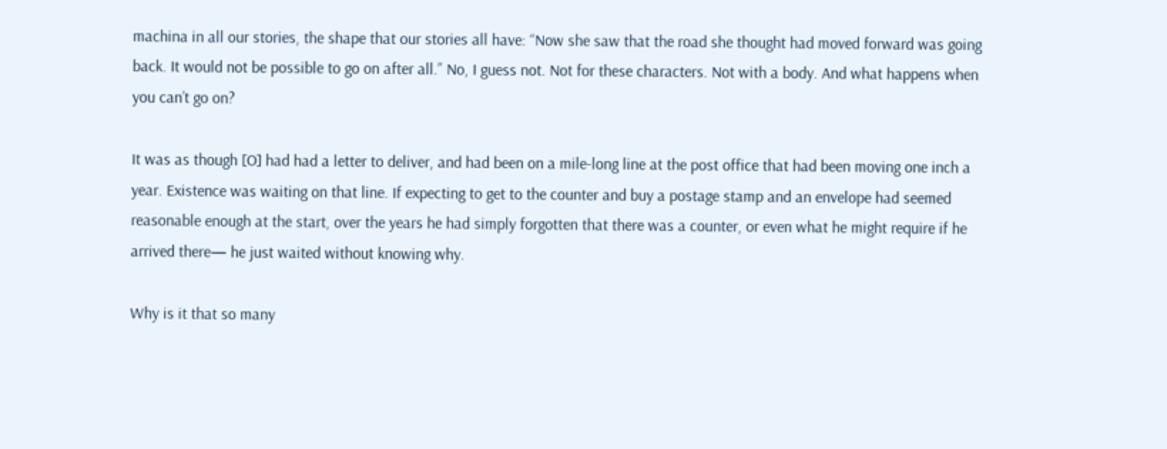machina in all our stories, the shape that our stories all have: “Now she saw that the road she thought had moved forward was going back. It would not be possible to go on after all.” No, I guess not. Not for these characters. Not with a body. And what happens when you can’t go on?

It was as though [O] had had a letter to deliver, and had been on a mile-long line at the post office that had been moving one inch a year. Existence was waiting on that line. If expecting to get to the counter and buy a postage stamp and an envelope had seemed reasonable enough at the start, over the years he had simply forgotten that there was a counter, or even what he might require if he arrived there— he just waited without knowing why.

Why is it that so many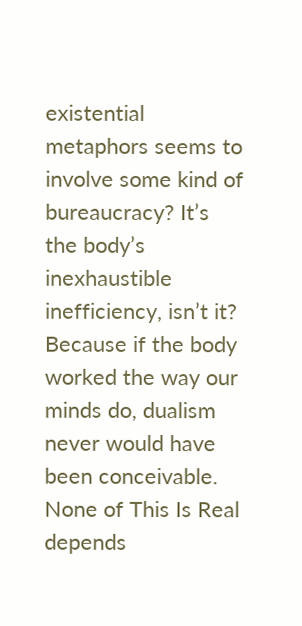existential metaphors seems to involve some kind of bureaucracy? It’s the body’s inexhaustible inefficiency, isn’t it? Because if the body worked the way our minds do, dualism never would have been conceivable. None of This Is Real depends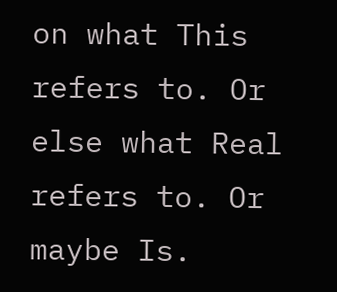on what This refers to. Or else what Real refers to. Or maybe Is.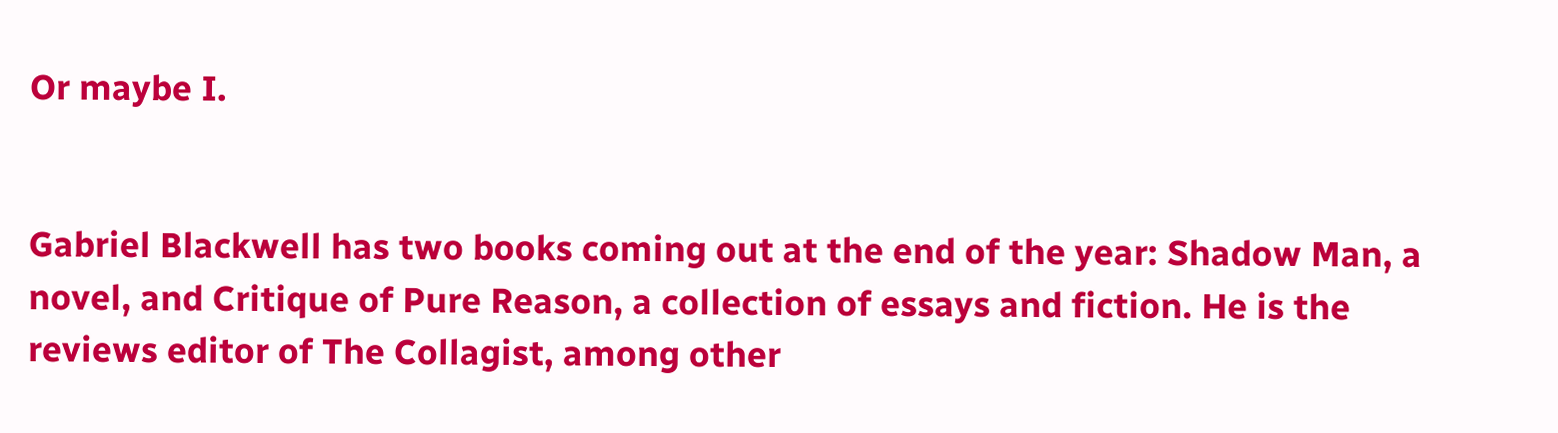Or maybe I.


Gabriel Blackwell has two books coming out at the end of the year: Shadow Man, a novel, and Critique of Pure Reason, a collection of essays and fiction. He is the reviews editor of The Collagist, among other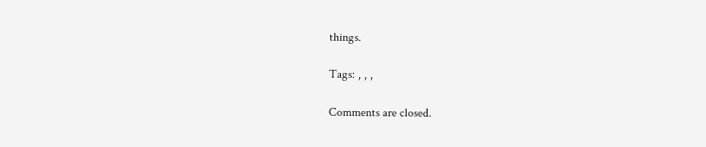things.

Tags: , , ,

Comments are closed.